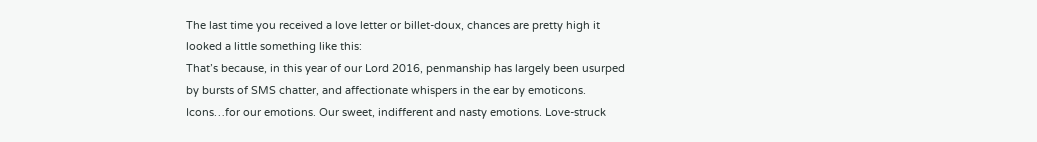The last time you received a love letter or billet-doux, chances are pretty high it looked a little something like this:
That’s because, in this year of our Lord 2016, penmanship has largely been usurped by bursts of SMS chatter, and affectionate whispers in the ear by emoticons. Icons…for our emotions. Our sweet, indifferent and nasty emotions. Love-struck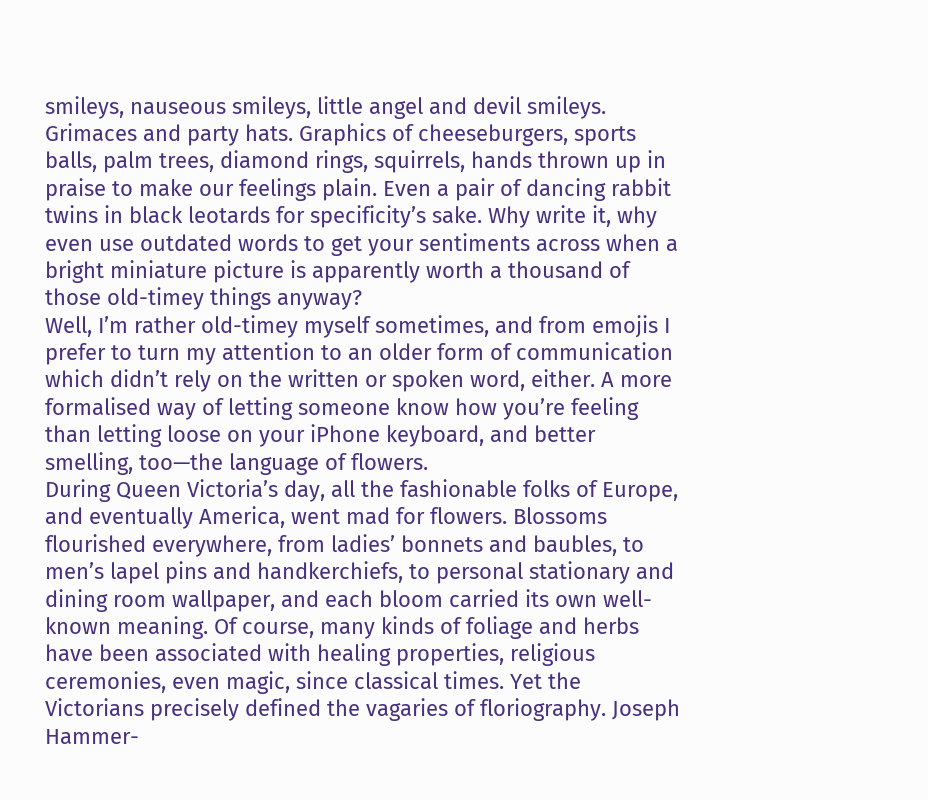smileys, nauseous smileys, little angel and devil smileys.  Grimaces and party hats. Graphics of cheeseburgers, sports balls, palm trees, diamond rings, squirrels, hands thrown up in praise to make our feelings plain. Even a pair of dancing rabbit twins in black leotards for specificity’s sake. Why write it, why even use outdated words to get your sentiments across when a bright miniature picture is apparently worth a thousand of those old-timey things anyway?
Well, I’m rather old-timey myself sometimes, and from emojis I prefer to turn my attention to an older form of communication which didn’t rely on the written or spoken word, either. A more formalised way of letting someone know how you’re feeling than letting loose on your iPhone keyboard, and better smelling, too—the language of flowers.
During Queen Victoria’s day, all the fashionable folks of Europe, and eventually America, went mad for flowers. Blossoms flourished everywhere, from ladies’ bonnets and baubles, to men’s lapel pins and handkerchiefs, to personal stationary and dining room wallpaper, and each bloom carried its own well-known meaning. Of course, many kinds of foliage and herbs have been associated with healing properties, religious ceremonies, even magic, since classical times. Yet the Victorians precisely defined the vagaries of floriography. Joseph Hammer-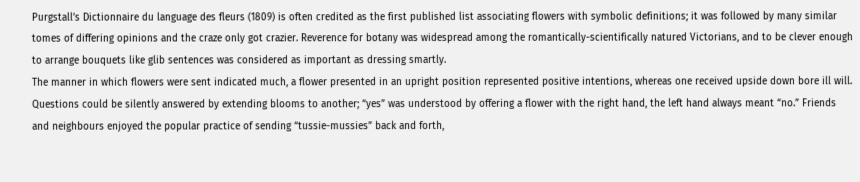Purgstall’s Dictionnaire du language des fleurs (1809) is often credited as the first published list associating flowers with symbolic definitions; it was followed by many similar tomes of differing opinions and the craze only got crazier. Reverence for botany was widespread among the romantically-scientifically natured Victorians, and to be clever enough to arrange bouquets like glib sentences was considered as important as dressing smartly.
The manner in which flowers were sent indicated much, a flower presented in an upright position represented positive intentions, whereas one received upside down bore ill will.  Questions could be silently answered by extending blooms to another; “yes” was understood by offering a flower with the right hand, the left hand always meant “no.” Friends and neighbours enjoyed the popular practice of sending “tussie-mussies” back and forth,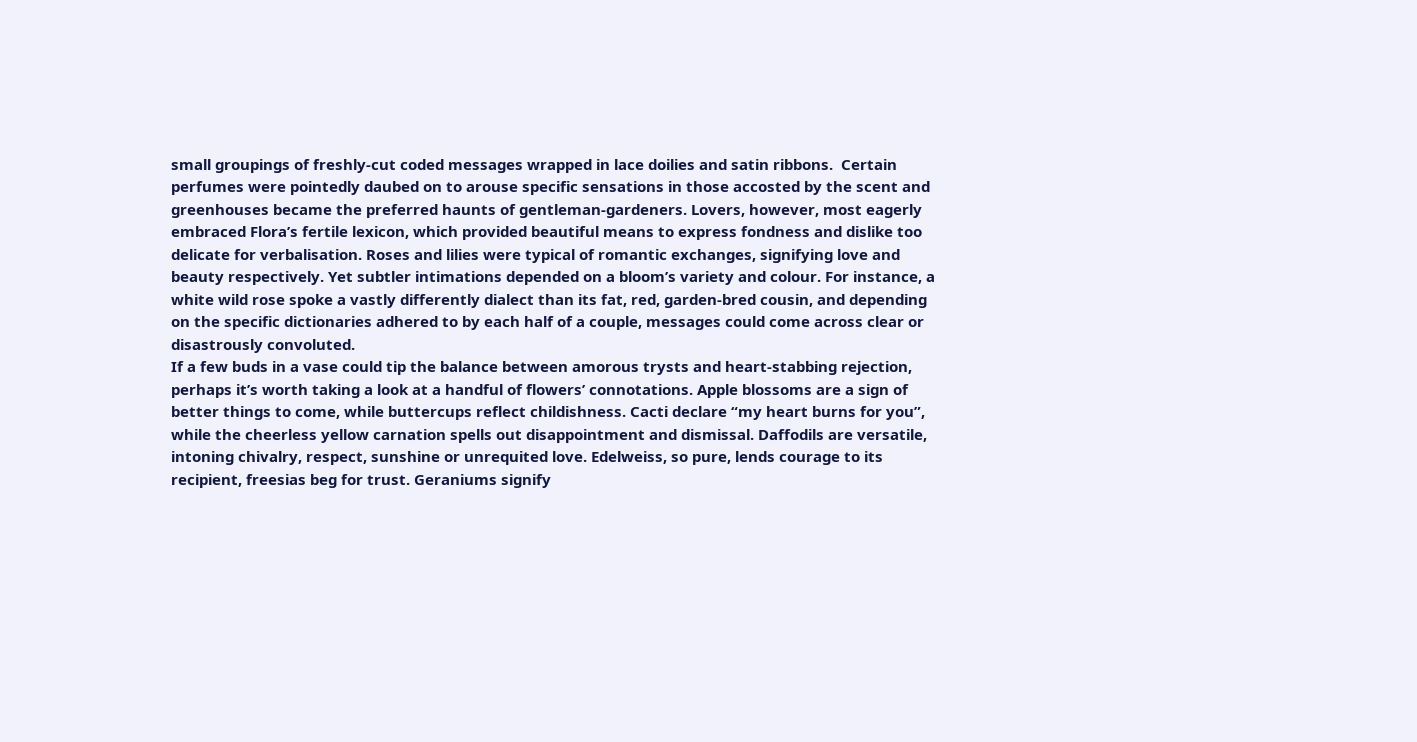small groupings of freshly-cut coded messages wrapped in lace doilies and satin ribbons.  Certain perfumes were pointedly daubed on to arouse specific sensations in those accosted by the scent and greenhouses became the preferred haunts of gentleman-gardeners. Lovers, however, most eagerly embraced Flora’s fertile lexicon, which provided beautiful means to express fondness and dislike too delicate for verbalisation. Roses and lilies were typical of romantic exchanges, signifying love and beauty respectively. Yet subtler intimations depended on a bloom’s variety and colour. For instance, a white wild rose spoke a vastly differently dialect than its fat, red, garden-bred cousin, and depending on the specific dictionaries adhered to by each half of a couple, messages could come across clear or disastrously convoluted.
If a few buds in a vase could tip the balance between amorous trysts and heart-stabbing rejection, perhaps it’s worth taking a look at a handful of flowers’ connotations. Apple blossoms are a sign of better things to come, while buttercups reflect childishness. Cacti declare “my heart burns for you”, while the cheerless yellow carnation spells out disappointment and dismissal. Daffodils are versatile, intoning chivalry, respect, sunshine or unrequited love. Edelweiss, so pure, lends courage to its recipient, freesias beg for trust. Geraniums signify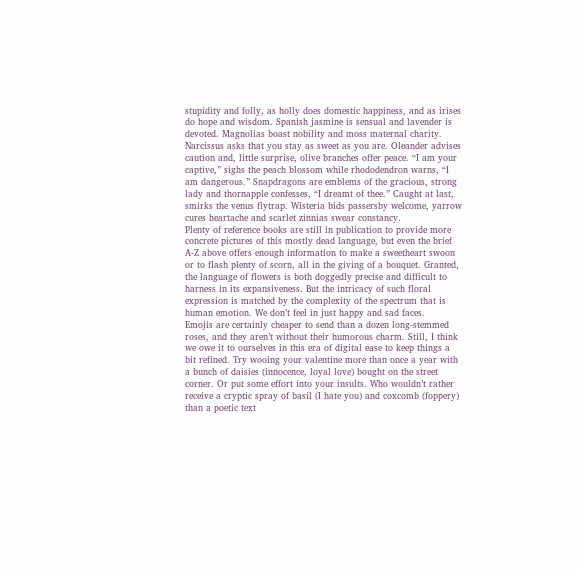stupidity and folly, as holly does domestic happiness, and as irises do hope and wisdom. Spanish jasmine is sensual and lavender is devoted. Magnolias boast nobility and moss maternal charity. Narcissus asks that you stay as sweet as you are. Oleander advises caution and, little surprise, olive branches offer peace. “I am your captive,” sighs the peach blossom while rhododendron warns, “I am dangerous.” Snapdragons are emblems of the gracious, strong lady and thornapple confesses, “I dreamt of thee.” Caught at last, smirks the venus flytrap. Wisteria bids passersby welcome, yarrow cures heartache and scarlet zinnias swear constancy.
Plenty of reference books are still in publication to provide more concrete pictures of this mostly dead language, but even the brief A-Z above offers enough information to make a sweetheart swoon or to flash plenty of scorn, all in the giving of a bouquet. Granted, the language of flowers is both doggedly precise and difficult to harness in its expansiveness. But the intricacy of such floral expression is matched by the complexity of the spectrum that is human emotion. We don’t feel in just happy and sad faces.
Emojis are certainly cheaper to send than a dozen long-stemmed roses, and they aren’t without their humorous charm. Still, I think we owe it to ourselves in this era of digital ease to keep things a bit refined. Try wooing your valentine more than once a year with a bunch of daisies (innocence, loyal love) bought on the street corner. Or put some effort into your insults. Who wouldn’t rather receive a cryptic spray of basil (I hate you) and coxcomb (foppery) than a poetic text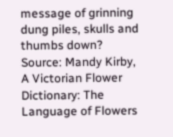message of grinning dung piles, skulls and thumbs down?
Source: Mandy Kirby, A Victorian Flower Dictionary: The Language of Flowers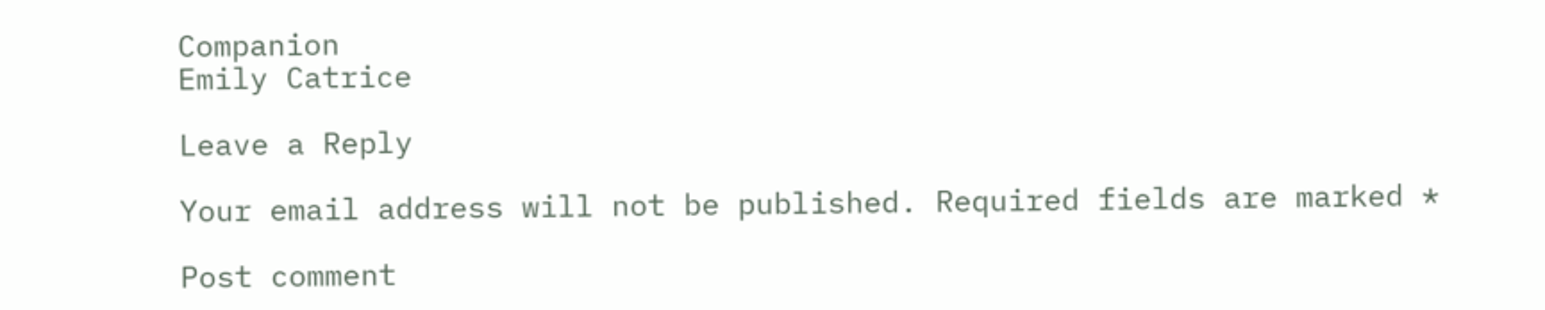Companion
Emily Catrice

Leave a Reply

Your email address will not be published. Required fields are marked *

Post comment